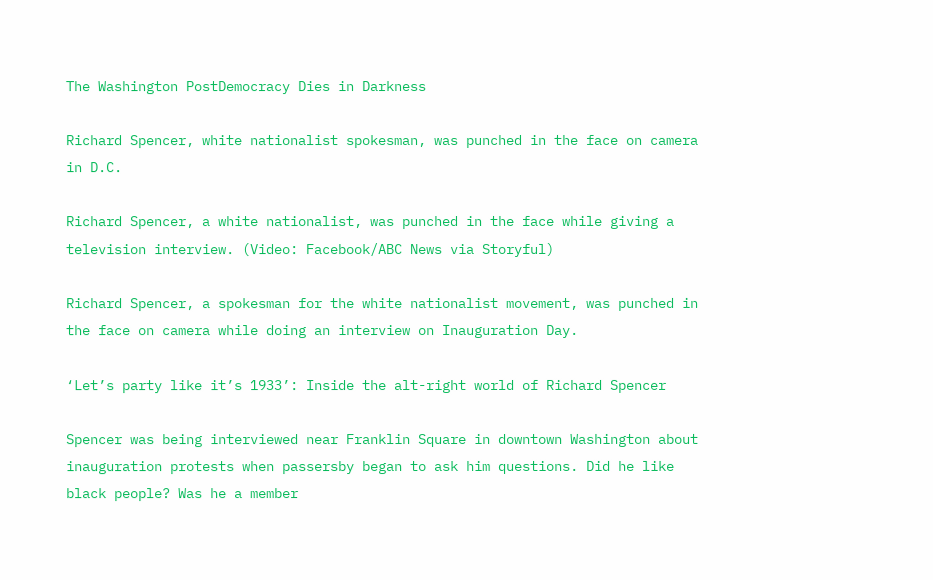The Washington PostDemocracy Dies in Darkness

Richard Spencer, white nationalist spokesman, was punched in the face on camera in D.C.

Richard Spencer, a white nationalist, was punched in the face while giving a television interview. (Video: Facebook/ABC News via Storyful)

Richard Spencer, a spokesman for the white nationalist movement, was punched in the face on camera while doing an interview on Inauguration Day.

‘Let’s party like it’s 1933’: Inside the alt-right world of Richard Spencer

Spencer was being interviewed near Franklin Square in downtown Washington about inauguration protests when passersby began to ask him questions. Did he like black people? Was he a member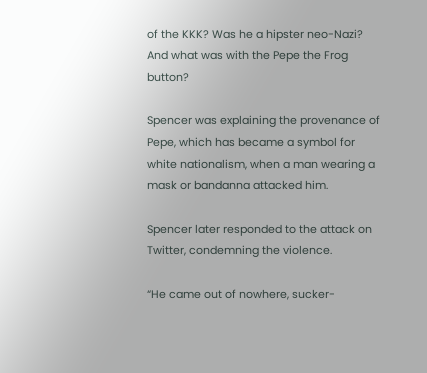of the KKK? Was he a hipster neo-Nazi? And what was with the Pepe the Frog button?

Spencer was explaining the provenance of Pepe, which has became a symbol for white nationalism, when a man wearing a mask or bandanna attacked him.

Spencer later responded to the attack on Twitter, condemning the violence.

“He came out of nowhere, sucker-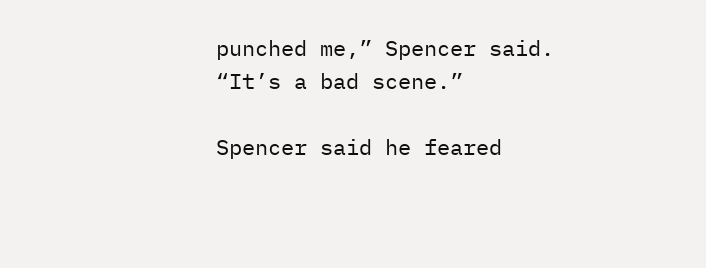punched me,” Spencer said. “It’s a bad scene.”

Spencer said he feared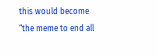this would become “the meme to end all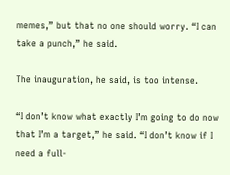memes,” but that no one should worry. “I can take a punch,” he said.

The inauguration, he said, is too intense.

“I don’t know what exactly I’m going to do now that I’m a target,” he said. “I don’t know if I need a full-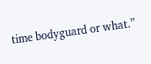time bodyguard or what.”